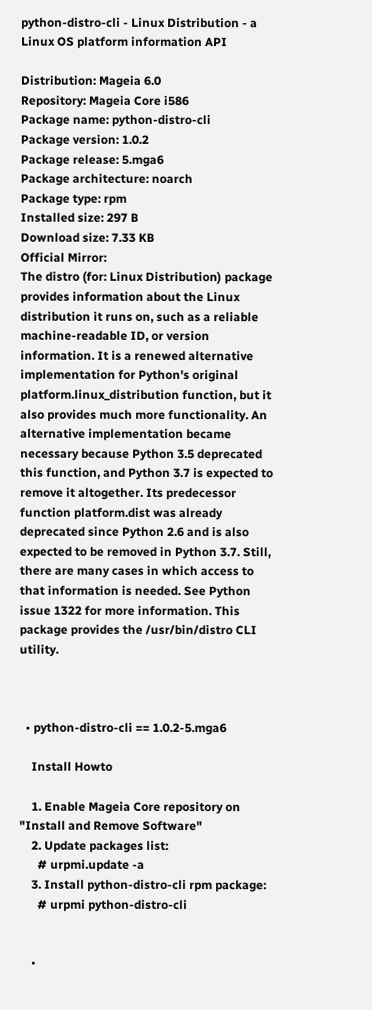python-distro-cli - Linux Distribution - a Linux OS platform information API

Distribution: Mageia 6.0
Repository: Mageia Core i586
Package name: python-distro-cli
Package version: 1.0.2
Package release: 5.mga6
Package architecture: noarch
Package type: rpm
Installed size: 297 B
Download size: 7.33 KB
Official Mirror:
The distro (for: Linux Distribution) package provides information about the Linux distribution it runs on, such as a reliable machine-readable ID, or version information. It is a renewed alternative implementation for Python's original platform.linux_distribution function, but it also provides much more functionality. An alternative implementation became necessary because Python 3.5 deprecated this function, and Python 3.7 is expected to remove it altogether. Its predecessor function platform.dist was already deprecated since Python 2.6 and is also expected to be removed in Python 3.7. Still, there are many cases in which access to that information is needed. See Python issue 1322 for more information. This package provides the /usr/bin/distro CLI utility.



  • python-distro-cli == 1.0.2-5.mga6

    Install Howto

    1. Enable Mageia Core repository on "Install and Remove Software"
    2. Update packages list:
      # urpmi.update -a
    3. Install python-distro-cli rpm package:
      # urpmi python-distro-cli


    •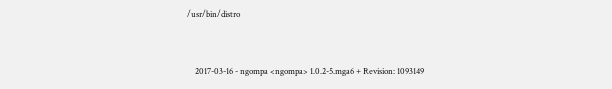/usr/bin/distro


    2017-03-16 - ngompa <ngompa> 1.0.2-5.mga6 + Revision: 1093149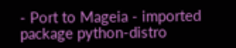- Port to Mageia - imported package python-distro